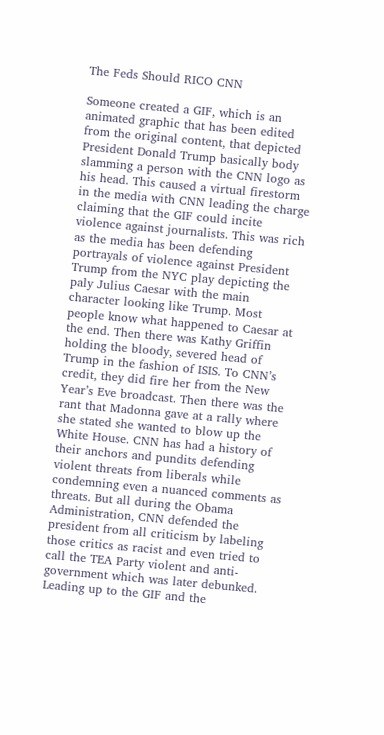The Feds Should RICO CNN

Someone created a GIF, which is an animated graphic that has been edited from the original content, that depicted President Donald Trump basically body slamming a person with the CNN logo as his head. This caused a virtual firestorm in the media with CNN leading the charge claiming that the GIF could incite violence against journalists. This was rich as the media has been defending portrayals of violence against President Trump from the NYC play depicting the paly Julius Caesar with the main character looking like Trump. Most people know what happened to Caesar at the end. Then there was Kathy Griffin holding the bloody, severed head of Trump in the fashion of ISIS. To CNN’s credit, they did fire her from the New Year’s Eve broadcast. Then there was the rant that Madonna gave at a rally where she stated she wanted to blow up the White House. CNN has had a history of their anchors and pundits defending violent threats from liberals while condemning even a nuanced comments as threats. But all during the Obama Administration, CNN defended the president from all criticism by labeling those critics as racist and even tried to call the TEA Party violent and anti-government which was later debunked. Leading up to the GIF and the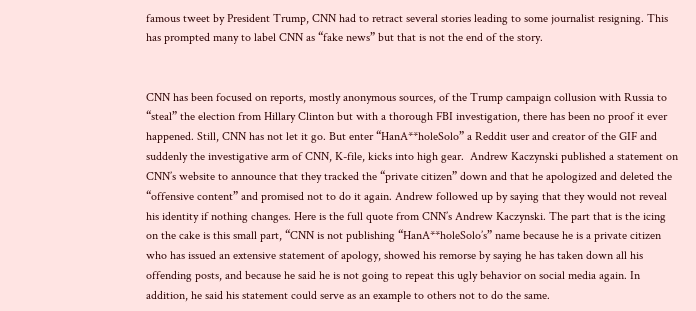famous tweet by President Trump, CNN had to retract several stories leading to some journalist resigning. This has prompted many to label CNN as “fake news” but that is not the end of the story.


CNN has been focused on reports, mostly anonymous sources, of the Trump campaign collusion with Russia to “steal” the election from Hillary Clinton but with a thorough FBI investigation, there has been no proof it ever happened. Still, CNN has not let it go. But enter “HanA**holeSolo” a Reddit user and creator of the GIF and suddenly the investigative arm of CNN, K-file, kicks into high gear.  Andrew Kaczynski published a statement on CNN’s website to announce that they tracked the “private citizen” down and that he apologized and deleted the “offensive content” and promised not to do it again. Andrew followed up by saying that they would not reveal his identity if nothing changes. Here is the full quote from CNN’s Andrew Kaczynski. The part that is the icing on the cake is this small part, “CNN is not publishing “HanA**holeSolo’s” name because he is a private citizen who has issued an extensive statement of apology, showed his remorse by saying he has taken down all his offending posts, and because he said he is not going to repeat this ugly behavior on social media again. In addition, he said his statement could serve as an example to others not to do the same.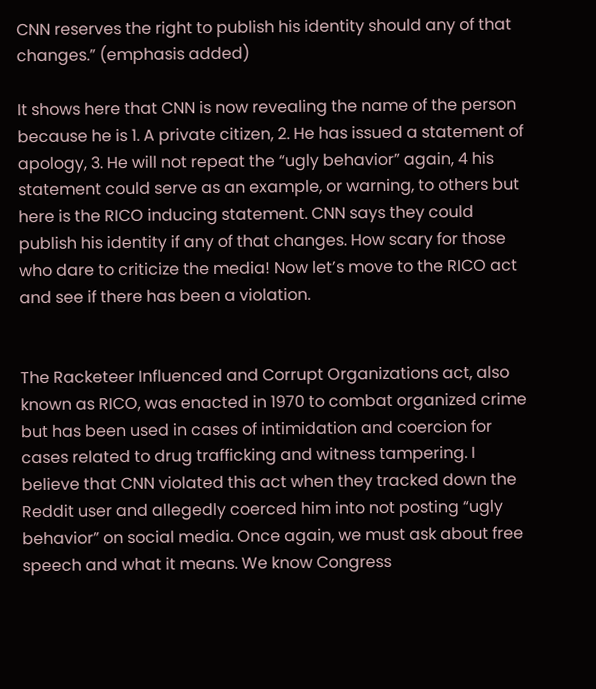CNN reserves the right to publish his identity should any of that changes.” (emphasis added)

It shows here that CNN is now revealing the name of the person because he is 1. A private citizen, 2. He has issued a statement of apology, 3. He will not repeat the “ugly behavior” again, 4 his statement could serve as an example, or warning, to others but here is the RICO inducing statement. CNN says they could publish his identity if any of that changes. How scary for those who dare to criticize the media! Now let’s move to the RICO act and see if there has been a violation.


The Racketeer Influenced and Corrupt Organizations act, also known as RICO, was enacted in 1970 to combat organized crime but has been used in cases of intimidation and coercion for cases related to drug trafficking and witness tampering. I believe that CNN violated this act when they tracked down the Reddit user and allegedly coerced him into not posting “ugly behavior” on social media. Once again, we must ask about free speech and what it means. We know Congress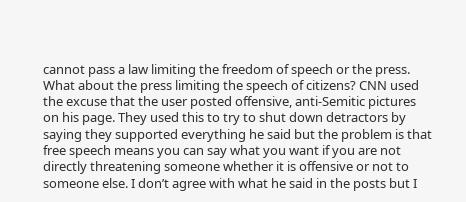cannot pass a law limiting the freedom of speech or the press. What about the press limiting the speech of citizens? CNN used the excuse that the user posted offensive, anti-Semitic pictures on his page. They used this to try to shut down detractors by saying they supported everything he said but the problem is that free speech means you can say what you want if you are not directly threatening someone whether it is offensive or not to someone else. I don’t agree with what he said in the posts but I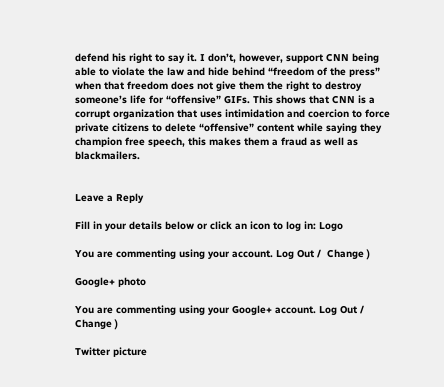defend his right to say it. I don’t, however, support CNN being able to violate the law and hide behind “freedom of the press” when that freedom does not give them the right to destroy someone’s life for “offensive” GIFs. This shows that CNN is a corrupt organization that uses intimidation and coercion to force private citizens to delete “offensive” content while saying they champion free speech, this makes them a fraud as well as blackmailers.


Leave a Reply

Fill in your details below or click an icon to log in: Logo

You are commenting using your account. Log Out /  Change )

Google+ photo

You are commenting using your Google+ account. Log Out /  Change )

Twitter picture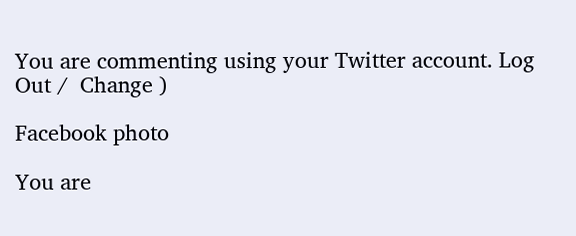You are commenting using your Twitter account. Log Out /  Change )

Facebook photo

You are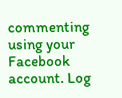commenting using your Facebook account. Log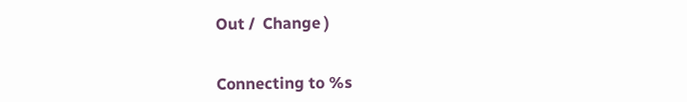Out /  Change )


Connecting to %s